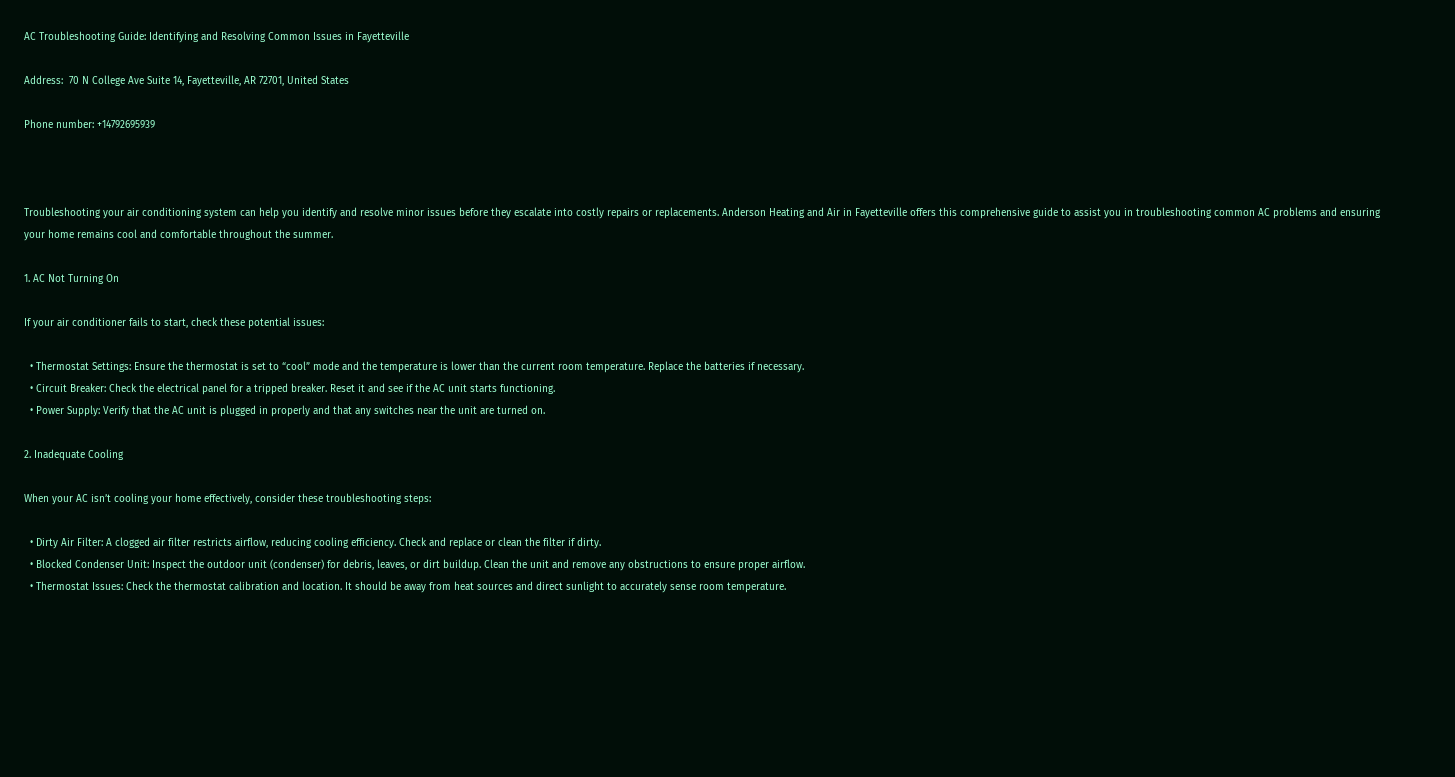AC Troubleshooting Guide: Identifying and Resolving Common Issues in Fayetteville

Address:  70 N College Ave Suite 14, Fayetteville, AR 72701, United States

Phone number: +14792695939



Troubleshooting your air conditioning system can help you identify and resolve minor issues before they escalate into costly repairs or replacements. Anderson Heating and Air in Fayetteville offers this comprehensive guide to assist you in troubleshooting common AC problems and ensuring your home remains cool and comfortable throughout the summer.

1. AC Not Turning On

If your air conditioner fails to start, check these potential issues:

  • Thermostat Settings: Ensure the thermostat is set to “cool” mode and the temperature is lower than the current room temperature. Replace the batteries if necessary.
  • Circuit Breaker: Check the electrical panel for a tripped breaker. Reset it and see if the AC unit starts functioning.
  • Power Supply: Verify that the AC unit is plugged in properly and that any switches near the unit are turned on.

2. Inadequate Cooling

When your AC isn’t cooling your home effectively, consider these troubleshooting steps:

  • Dirty Air Filter: A clogged air filter restricts airflow, reducing cooling efficiency. Check and replace or clean the filter if dirty.
  • Blocked Condenser Unit: Inspect the outdoor unit (condenser) for debris, leaves, or dirt buildup. Clean the unit and remove any obstructions to ensure proper airflow.
  • Thermostat Issues: Check the thermostat calibration and location. It should be away from heat sources and direct sunlight to accurately sense room temperature.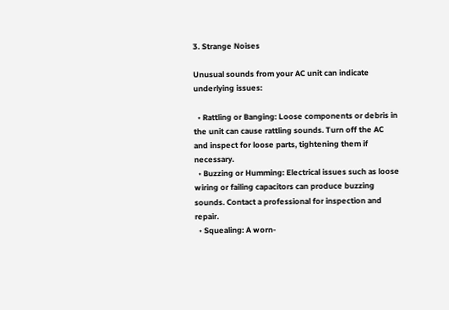3. Strange Noises

Unusual sounds from your AC unit can indicate underlying issues:

  • Rattling or Banging: Loose components or debris in the unit can cause rattling sounds. Turn off the AC and inspect for loose parts, tightening them if necessary.
  • Buzzing or Humming: Electrical issues such as loose wiring or failing capacitors can produce buzzing sounds. Contact a professional for inspection and repair.
  • Squealing: A worn-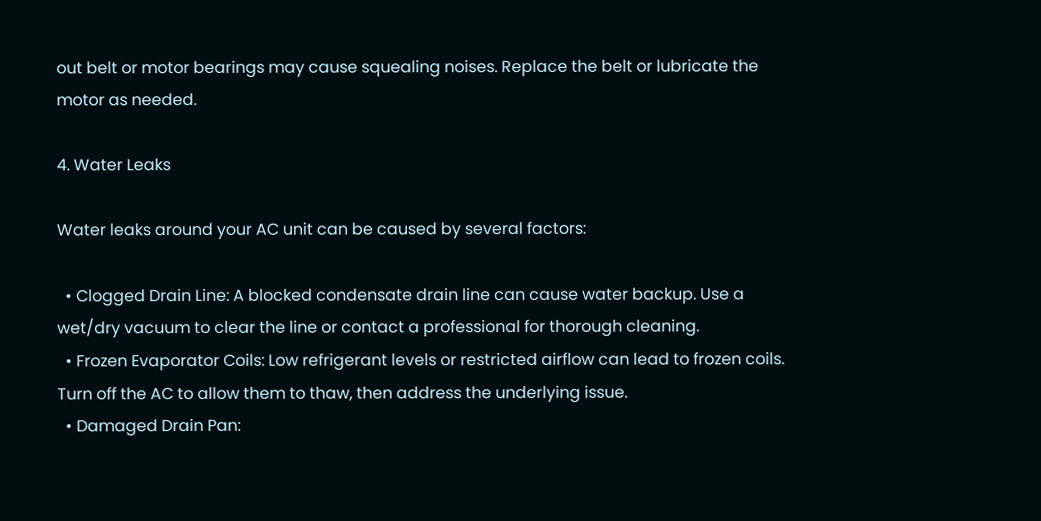out belt or motor bearings may cause squealing noises. Replace the belt or lubricate the motor as needed.

4. Water Leaks

Water leaks around your AC unit can be caused by several factors:

  • Clogged Drain Line: A blocked condensate drain line can cause water backup. Use a wet/dry vacuum to clear the line or contact a professional for thorough cleaning.
  • Frozen Evaporator Coils: Low refrigerant levels or restricted airflow can lead to frozen coils. Turn off the AC to allow them to thaw, then address the underlying issue.
  • Damaged Drain Pan: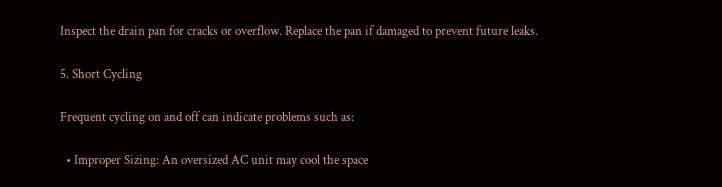Inspect the drain pan for cracks or overflow. Replace the pan if damaged to prevent future leaks.

5. Short Cycling

Frequent cycling on and off can indicate problems such as:

  • Improper Sizing: An oversized AC unit may cool the space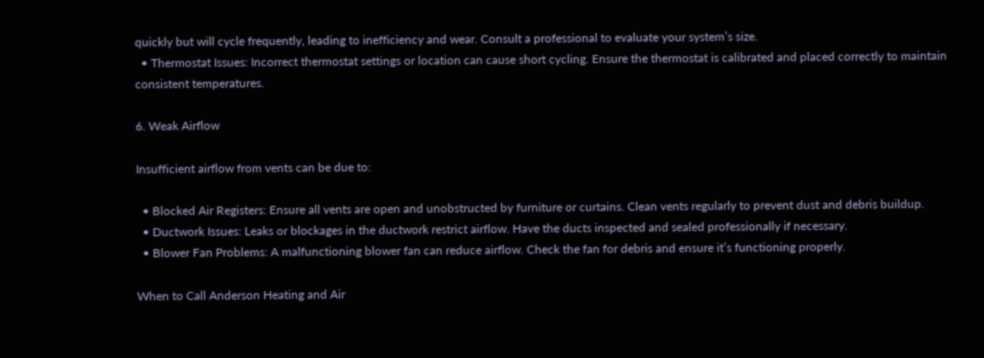quickly but will cycle frequently, leading to inefficiency and wear. Consult a professional to evaluate your system’s size.
  • Thermostat Issues: Incorrect thermostat settings or location can cause short cycling. Ensure the thermostat is calibrated and placed correctly to maintain consistent temperatures.

6. Weak Airflow

Insufficient airflow from vents can be due to:

  • Blocked Air Registers: Ensure all vents are open and unobstructed by furniture or curtains. Clean vents regularly to prevent dust and debris buildup.
  • Ductwork Issues: Leaks or blockages in the ductwork restrict airflow. Have the ducts inspected and sealed professionally if necessary.
  • Blower Fan Problems: A malfunctioning blower fan can reduce airflow. Check the fan for debris and ensure it’s functioning properly.

When to Call Anderson Heating and Air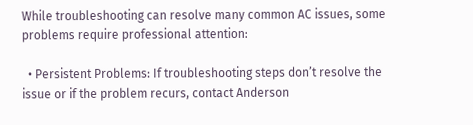While troubleshooting can resolve many common AC issues, some problems require professional attention:

  • Persistent Problems: If troubleshooting steps don’t resolve the issue or if the problem recurs, contact Anderson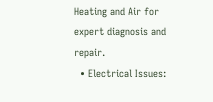Heating and Air for expert diagnosis and repair.
  • Electrical Issues: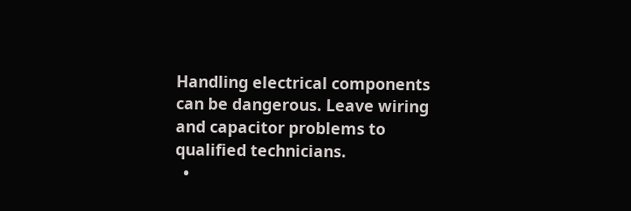Handling electrical components can be dangerous. Leave wiring and capacitor problems to qualified technicians.
  •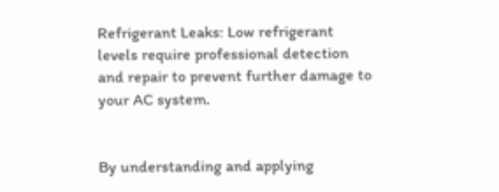Refrigerant Leaks: Low refrigerant levels require professional detection and repair to prevent further damage to your AC system.


By understanding and applying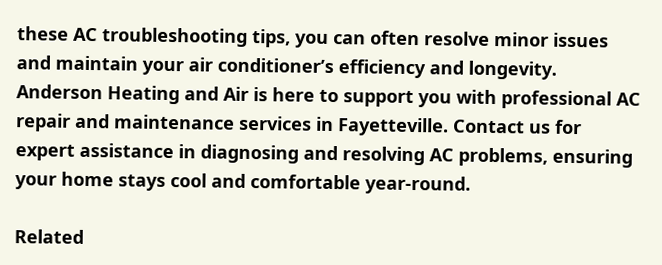these AC troubleshooting tips, you can often resolve minor issues and maintain your air conditioner’s efficiency and longevity. Anderson Heating and Air is here to support you with professional AC repair and maintenance services in Fayetteville. Contact us for expert assistance in diagnosing and resolving AC problems, ensuring your home stays cool and comfortable year-round.

Related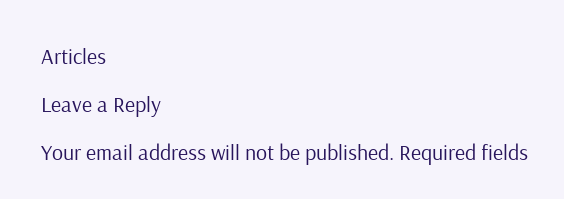Articles

Leave a Reply

Your email address will not be published. Required fields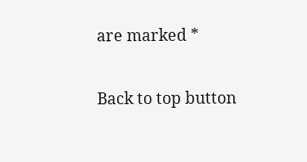are marked *

Back to top button